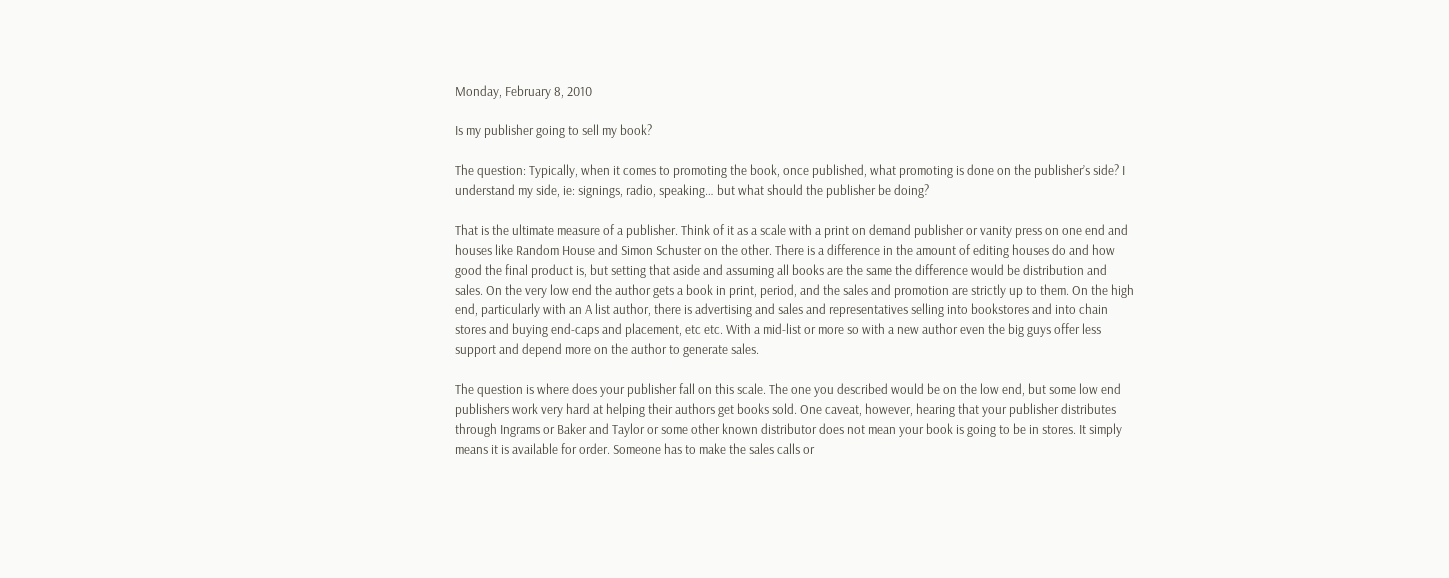Monday, February 8, 2010

Is my publisher going to sell my book?

The question: Typically, when it comes to promoting the book, once published, what promoting is done on the publisher’s side? I understand my side, ie: signings, radio, speaking… but what should the publisher be doing?

That is the ultimate measure of a publisher. Think of it as a scale with a print on demand publisher or vanity press on one end and houses like Random House and Simon Schuster on the other. There is a difference in the amount of editing houses do and how good the final product is, but setting that aside and assuming all books are the same the difference would be distribution and sales. On the very low end the author gets a book in print, period, and the sales and promotion are strictly up to them. On the high end, particularly with an A list author, there is advertising and sales and representatives selling into bookstores and into chain stores and buying end-caps and placement, etc etc. With a mid-list or more so with a new author even the big guys offer less support and depend more on the author to generate sales.

The question is where does your publisher fall on this scale. The one you described would be on the low end, but some low end publishers work very hard at helping their authors get books sold. One caveat, however, hearing that your publisher distributes through Ingrams or Baker and Taylor or some other known distributor does not mean your book is going to be in stores. It simply means it is available for order. Someone has to make the sales calls or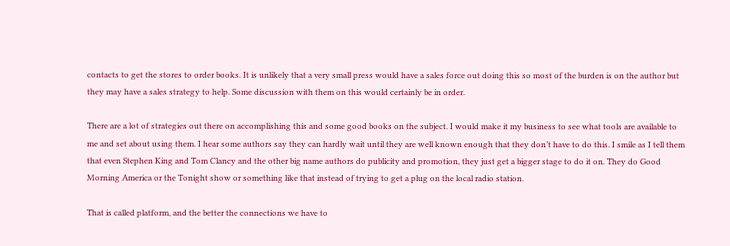contacts to get the stores to order books. It is unlikely that a very small press would have a sales force out doing this so most of the burden is on the author but they may have a sales strategy to help. Some discussion with them on this would certainly be in order.

There are a lot of strategies out there on accomplishing this and some good books on the subject. I would make it my business to see what tools are available to me and set about using them. I hear some authors say they can hardly wait until they are well known enough that they don’t have to do this. I smile as I tell them that even Stephen King and Tom Clancy and the other big name authors do publicity and promotion, they just get a bigger stage to do it on. They do Good Morning America or the Tonight show or something like that instead of trying to get a plug on the local radio station.

That is called platform, and the better the connections we have to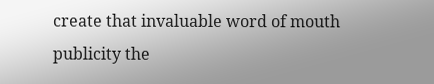create that invaluable word of mouth publicity the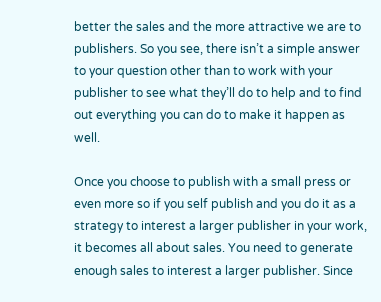better the sales and the more attractive we are to publishers. So you see, there isn’t a simple answer to your question other than to work with your publisher to see what they’ll do to help and to find out everything you can do to make it happen as well.

Once you choose to publish with a small press or even more so if you self publish and you do it as a strategy to interest a larger publisher in your work, it becomes all about sales. You need to generate enough sales to interest a larger publisher. Since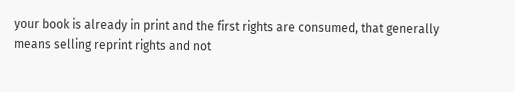your book is already in print and the first rights are consumed, that generally means selling reprint rights and not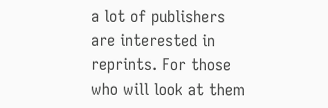a lot of publishers are interested in reprints. For those who will look at them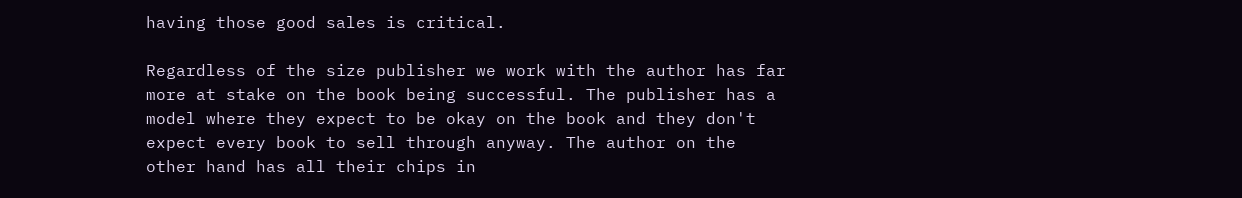having those good sales is critical.

Regardless of the size publisher we work with the author has far more at stake on the book being successful. The publisher has a model where they expect to be okay on the book and they don't expect every book to sell through anyway. The author on the other hand has all their chips in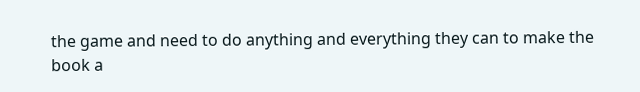the game and need to do anything and everything they can to make the book a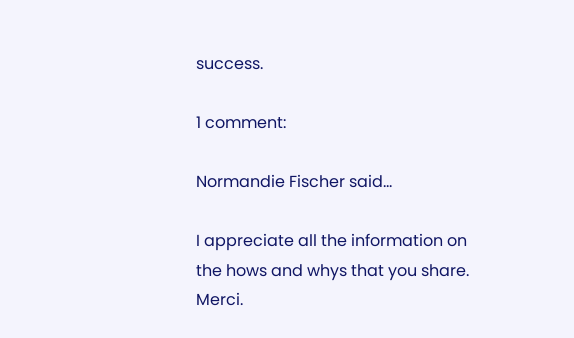success.

1 comment:

Normandie Fischer said...

I appreciate all the information on the hows and whys that you share. Merci.